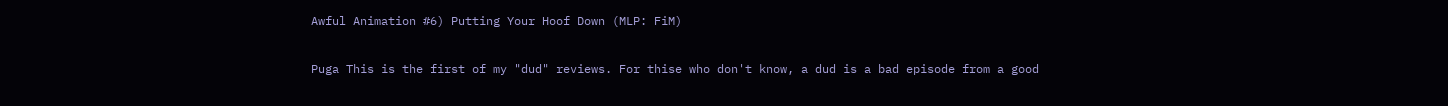Awful Animation #6) Putting Your Hoof Down (MLP: FiM)

Puga This is the first of my "dud" reviews. For thise who don't know, a dud is a bad episode from a good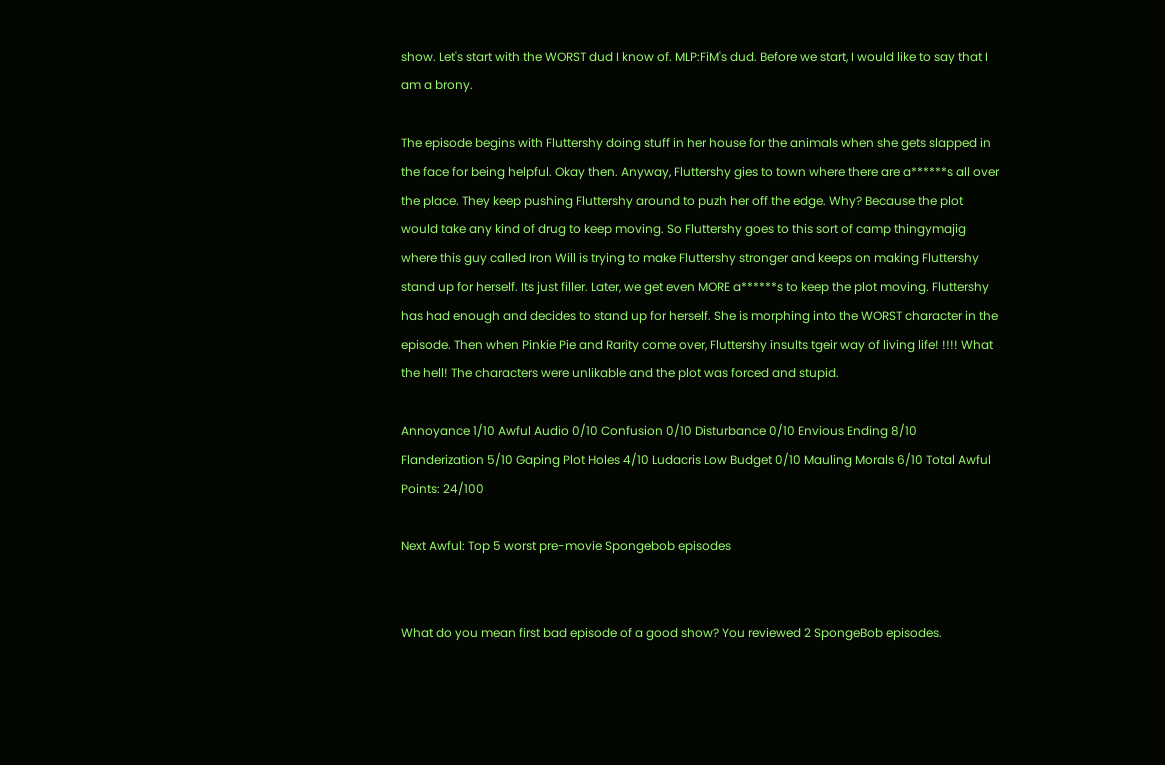show. Let's start with the WORST dud I know of. MLP:FiM's dud. Before we start, I would like to say that I am a brony.

The episode begins with Fluttershy doing stuff in her house for the animals when she gets slapped in the face for being helpful. Okay then. Anyway, Fluttershy gies to town where there are a******s all over the place. They keep pushing Fluttershy around to puzh her off the edge. Why? Because the plot would take any kind of drug to keep moving. So Fluttershy goes to this sort of camp thingymajig where this guy called Iron Will is trying to make Fluttershy stronger and keeps on making Fluttershy stand up for herself. Its just filler. Later, we get even MORE a******s to keep the plot moving. Fluttershy has had enough and decides to stand up for herself. She is morphing into the WORST character in the episode. Then when Pinkie Pie and Rarity come over, Fluttershy insults tgeir way of living life! !!!! What the hell! The characters were unlikable and the plot was forced and stupid.

Annoyance 1/10 Awful Audio 0/10 Confusion 0/10 Disturbance 0/10 Envious Ending 8/10 Flanderization 5/10 Gaping Plot Holes 4/10 Ludacris Low Budget 0/10 Mauling Morals 6/10 Total Awful Points: 24/100

Next Awful: Top 5 worst pre-movie Spongebob episodes


What do you mean first bad episode of a good show? You reviewed 2 SpongeBob episodes.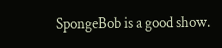SpongeBob is a good show.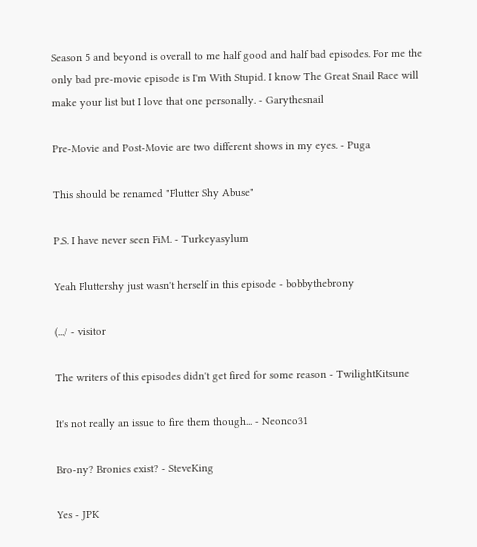Season 5 and beyond is overall to me half good and half bad episodes. For me the only bad pre-movie episode is I'm With Stupid. I know The Great Snail Race will make your list but I love that one personally. - Garythesnail

Pre-Movie and Post-Movie are two different shows in my eyes. - Puga

This should be renamed "Flutter Shy Abuse"

P.S. I have never seen FiM. - Turkeyasylum

Yeah Fluttershy just wasn't herself in this episode - bobbythebrony

(.../ - visitor

The writers of this episodes didn't get fired for some reason - TwilightKitsune

It's not really an issue to fire them though... - Neonco31

Bro-ny? Bronies exist? - SteveKing

Yes - JPK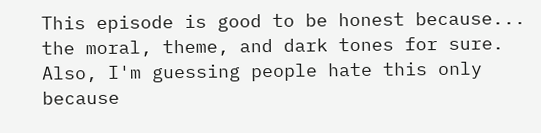This episode is good to be honest because... the moral, theme, and dark tones for sure. Also, I'm guessing people hate this only because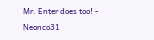Mr. Enter does too! - Neonco31